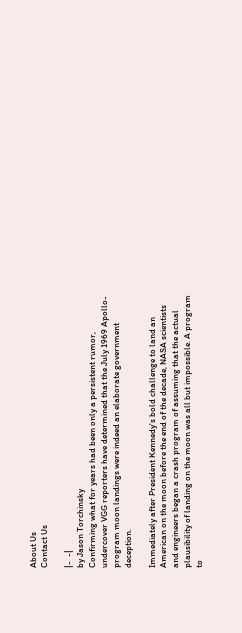About Us
Contact Us

|-  -|
by Jason Torchinsky
Confirming what for years had been only a persistent rumor, undercover VGG reporters have determined that the July 1969 Apollo-program moon landings were indeed an elaborate government deception.

Immediately after President Kennedy's bold challenge to land an American on the moon before the end of the decade, NASA scientists and engineers began a crash program of assuming that the actual plausibility of landing on the moon was all but impossible. A program to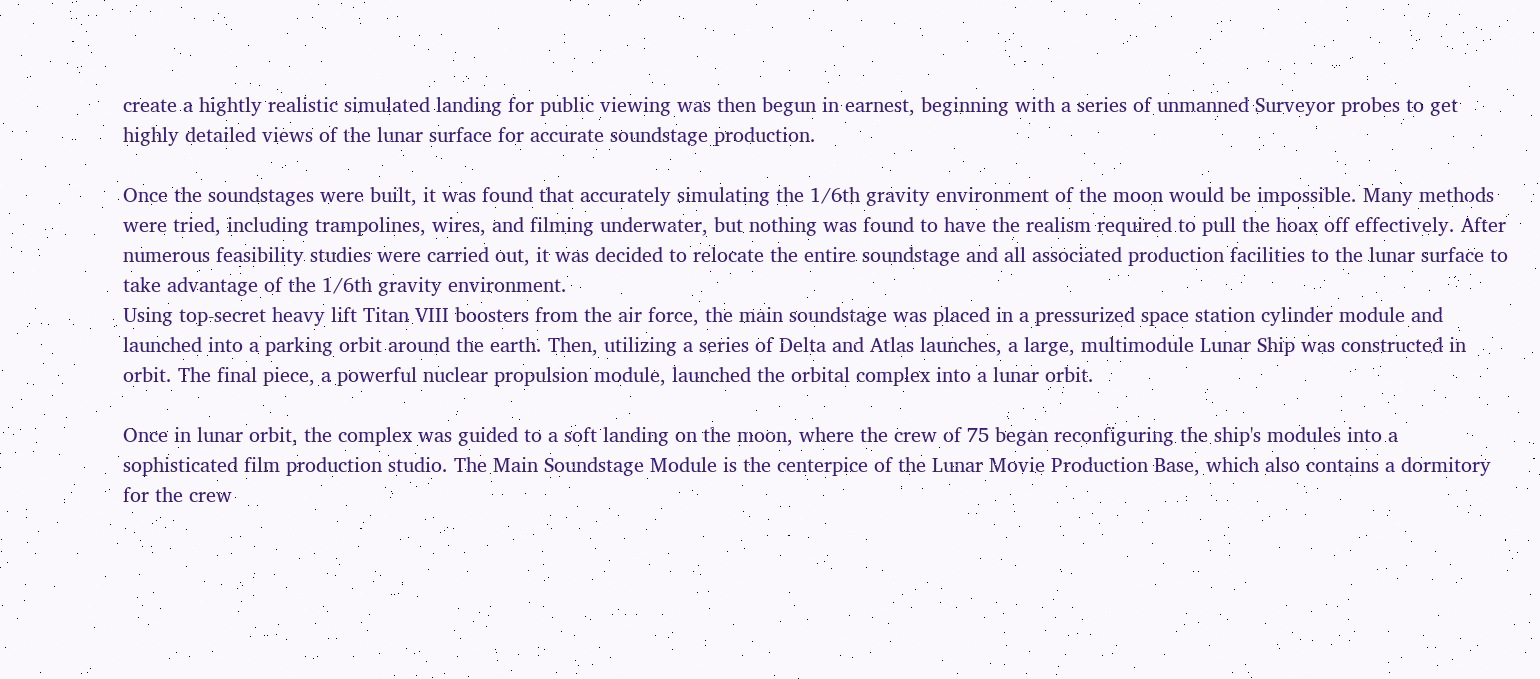create a hightly realistic simulated landing for public viewing was then begun in earnest, beginning with a series of unmanned Surveyor probes to get highly detailed views of the lunar surface for accurate soundstage production.

Once the soundstages were built, it was found that accurately simulating the 1/6th gravity environment of the moon would be impossible. Many methods were tried, including trampolines, wires, and filming underwater, but nothing was found to have the realism required to pull the hoax off effectively. After numerous feasibility studies were carried out, it was decided to relocate the entire soundstage and all associated production facilities to the lunar surface to take advantage of the 1/6th gravity environment.
Using top-secret heavy lift Titan VIII boosters from the air force, the main soundstage was placed in a pressurized space station cylinder module and launched into a parking orbit around the earth. Then, utilizing a series of Delta and Atlas launches, a large, multimodule Lunar Ship was constructed in orbit. The final piece, a powerful nuclear propulsion module, launched the orbital complex into a lunar orbit.

Once in lunar orbit, the complex was guided to a soft landing on the moon, where the crew of 75 began reconfiguring the ship's modules into a sophisticated film production studio. The Main Soundstage Module is the centerpice of the Lunar Movie Production Base, which also contains a dormitory for the crew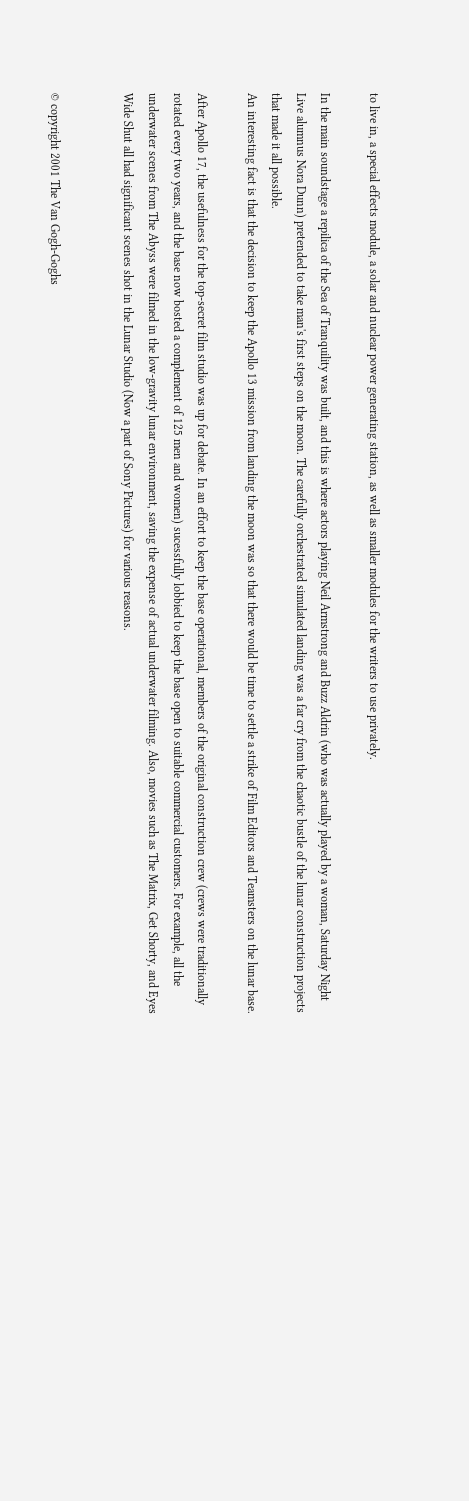to live in, a special effects module, a solar and nuclear power generating station, as well as smaller modules for the writers to use privately.

In the main soundstage a repilica of the Sea of Tranquility was built, and this is where actors playing Neil Armstrong and Buzz Aldrin (who was actually played by a woman, Saturday Night Live alumnus Nora Dunn) pretended to take man's first steps on the moon. The carefully orchestrated simulated landing was a far cry from the chaotic bustle of the lunar construction projects that made it all possible.
An interesting fact is that the decision to keep the Apollo 13 mission from landing the moon was so that there would be time to settle a strike of Film Editors and Teamsters on the lunar base.

After Apollo 17, the usefulness for the top-secret film studio was up for debate. In an effort to keep the base operational, members of the original construction crew (crews were traditionally rotated every two years, and the base now bosted a complement of 125 men and women) sucessfully lobbied to keep the base open to suitable commercial customers. For example, all the underwater scenes from The Abyss were filmed in the low-gravity lunar environment, saving the expense of actual underwater filming. Also, movies such as The Matrix, Get Shorty, and Eyes Wide Shut all had significant scenes shot in the Lunar Studio (Now a part of Sony Pictures) for various reasons.


© copyright 2001 The Van Gogh-Goghs